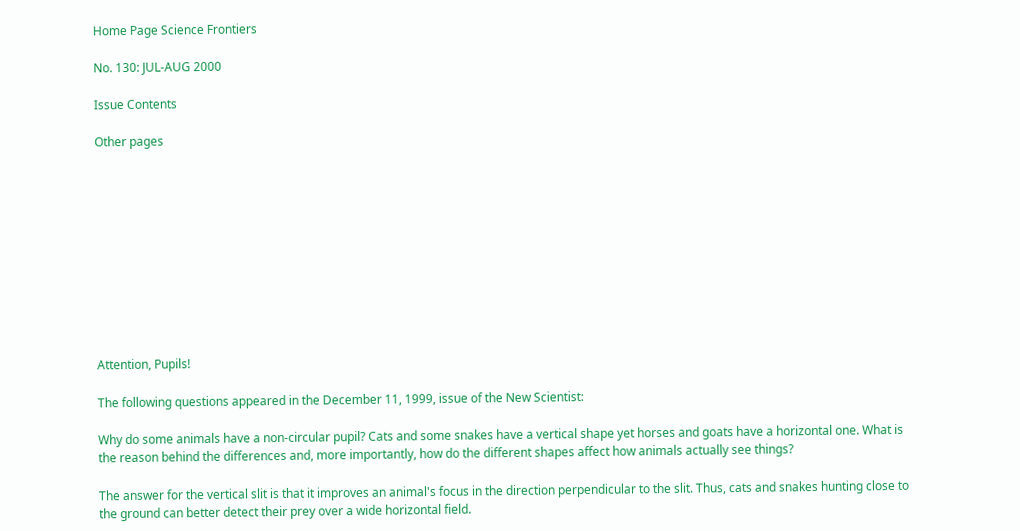Home Page Science Frontiers

No. 130: JUL-AUG 2000

Issue Contents

Other pages











Attention, Pupils!

The following questions appeared in the December 11, 1999, issue of the New Scientist:

Why do some animals have a non-circular pupil? Cats and some snakes have a vertical shape yet horses and goats have a horizontal one. What is the reason behind the differences and, more importantly, how do the different shapes affect how animals actually see things?

The answer for the vertical slit is that it improves an animal's focus in the direction perpendicular to the slit. Thus, cats and snakes hunting close to the ground can better detect their prey over a wide horizontal field.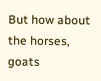But how about the horses, goats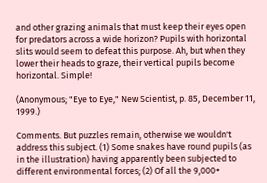and other grazing animals that must keep their eyes open for predators across a wide horizon? Pupils with horizontal slits would seem to defeat this purpose. Ah, but when they lower their heads to graze, their vertical pupils become horizontal. Simple!

(Anonymous; "Eye to Eye," New Scientist, p. 85, December 11, 1999.)

Comments. But puzzles remain, otherwise we wouldn't address this subject. (1) Some snakes have round pupils (as in the illustration) having apparently been subjected to different environmental forces; (2) Of all the 9,000+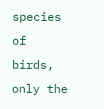species of birds, only the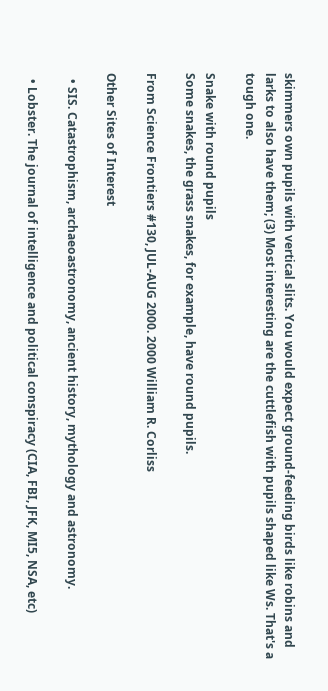skimmers own pupils with vertical slits. You would expect ground-feeding birds like robins and larks to also have them; (3) Most interesting are the cuttlefish with pupils shaped like Ws. That's a tough one.

Snake with round pupils
Some snakes, the grass snakes, for example, have round pupils.

From Science Frontiers #130, JUL-AUG 2000. 2000 William R. Corliss

Other Sites of Interest

  • SIS. Catastrophism, archaeoastronomy, ancient history, mythology and astronomy.

  • Lobster. The journal of intelligence and political conspiracy (CIA, FBI, JFK, MI5, NSA, etc)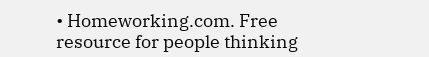• Homeworking.com. Free resource for people thinking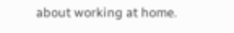about working at home.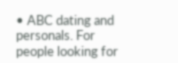• ABC dating and personals. For people looking for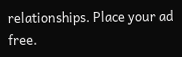relationships. Place your ad free.